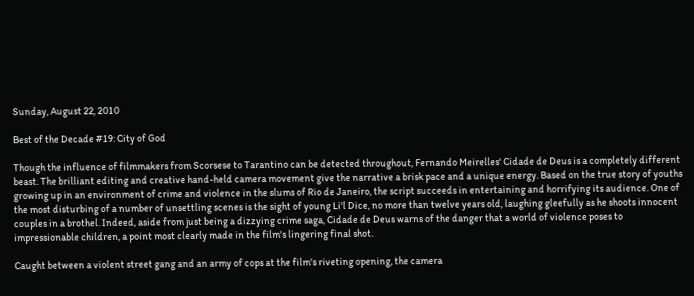Sunday, August 22, 2010

Best of the Decade #19: City of God

Though the influence of filmmakers from Scorsese to Tarantino can be detected throughout, Fernando Meirelles' Cidade de Deus is a completely different beast. The brilliant editing and creative hand-held camera movement give the narrative a brisk pace and a unique energy. Based on the true story of youths growing up in an environment of crime and violence in the slums of Rio de Janeiro, the script succeeds in entertaining and horrifying its audience. One of the most disturbing of a number of unsettling scenes is the sight of young Li'l Dice, no more than twelve years old, laughing gleefully as he shoots innocent couples in a brothel. Indeed, aside from just being a dizzying crime saga, Cidade de Deus warns of the danger that a world of violence poses to impressionable children, a point most clearly made in the film's lingering final shot.

Caught between a violent street gang and an army of cops at the film's riveting opening, the camera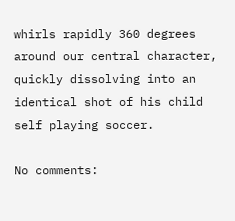whirls rapidly 360 degrees around our central character, quickly dissolving into an identical shot of his child self playing soccer.

No comments: